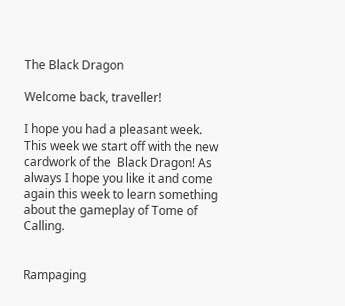The Black Dragon

Welcome back, traveller!

I hope you had a pleasant week. This week we start off with the new cardwork of the  Black Dragon! As always I hope you like it and come again this week to learn something about the gameplay of Tome of Calling.


Rampaging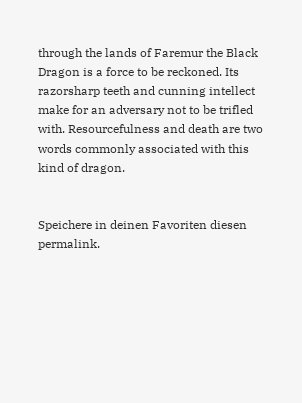through the lands of Faremur the Black Dragon is a force to be reckoned. Its razorsharp teeth and cunning intellect make for an adversary not to be trifled with. Resourcefulness and death are two words commonly associated with this kind of dragon.


Speichere in deinen Favoriten diesen permalink.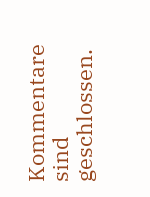Kommentare sind geschlossen.